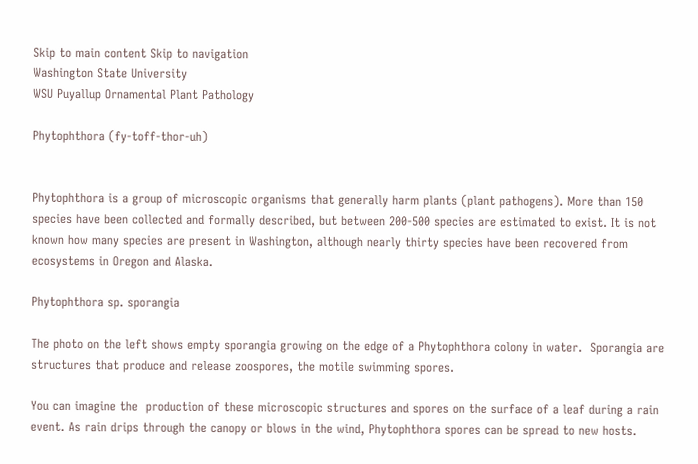Skip to main content Skip to navigation
Washington State University
WSU Puyallup Ornamental Plant Pathology

Phytophthora (fy-toff-thor-uh)


Phytophthora is a group of microscopic organisms that generally harm plants (plant pathogens). More than 150 species have been collected and formally described, but between 200-500 species are estimated to exist. It is not known how many species are present in Washington, although nearly thirty species have been recovered from ecosystems in Oregon and Alaska.

Phytophthora sp. sporangia

The photo on the left shows empty sporangia growing on the edge of a Phytophthora colony in water.  Sporangia are structures that produce and release zoospores, the motile swimming spores.

You can imagine the  production of these microscopic structures and spores on the surface of a leaf during a rain event. As rain drips through the canopy or blows in the wind, Phytophthora spores can be spread to new hosts.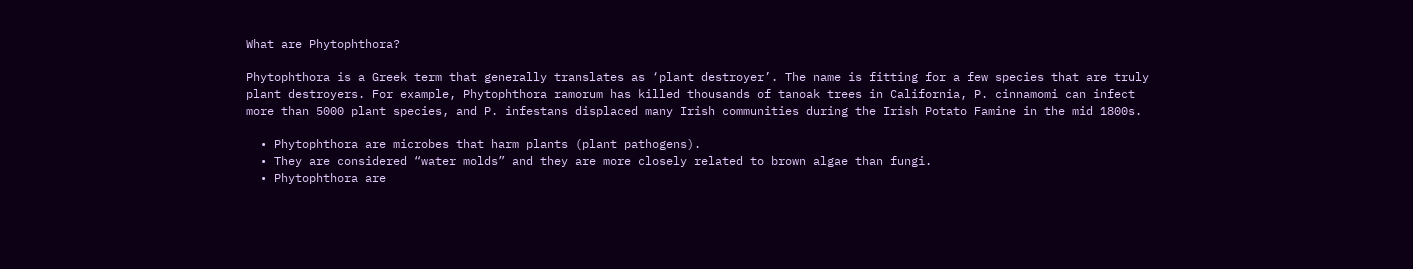What are Phytophthora?

Phytophthora is a Greek term that generally translates as ‘plant destroyer’. The name is fitting for a few species that are truly plant destroyers. For example, Phytophthora ramorum has killed thousands of tanoak trees in California, P. cinnamomi can infect more than 5000 plant species, and P. infestans displaced many Irish communities during the Irish Potato Famine in the mid 1800s.

  • Phytophthora are microbes that harm plants (plant pathogens).
  • They are considered “water molds” and they are more closely related to brown algae than fungi.
  • Phytophthora are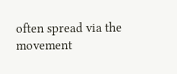often spread via the movement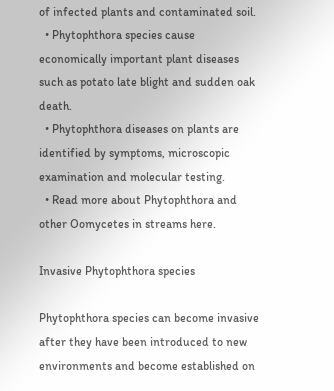of infected plants and contaminated soil.
  • Phytophthora species cause economically important plant diseases such as potato late blight and sudden oak death.
  • Phytophthora diseases on plants are identified by symptoms, microscopic examination and molecular testing.
  • Read more about Phytophthora and other Oomycetes in streams here.

Invasive Phytophthora species

Phytophthora species can become invasive after they have been introduced to new environments and become established on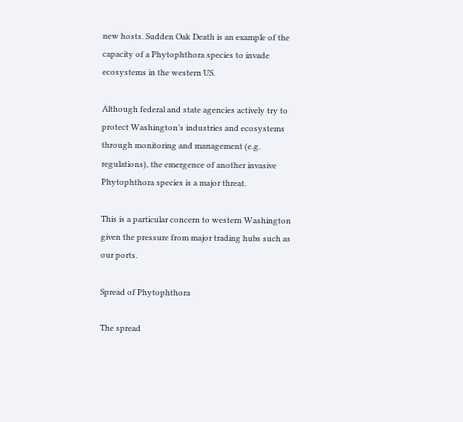new hosts. Sudden Oak Death is an example of the capacity of a Phytophthora species to invade ecosystems in the western US.

Although federal and state agencies actively try to protect Washington’s industries and ecosystems through monitoring and management (e.g. regulations), the emergence of another invasive Phytophthora species is a major threat.

This is a particular concern to western Washington given the pressure from major trading hubs such as our ports.

Spread of Phytophthora

The spread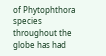of Phytophthora species throughout the globe has had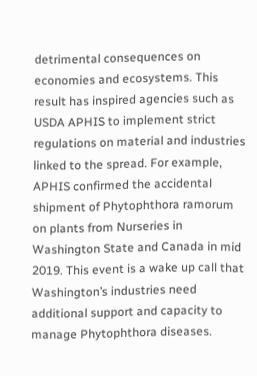detrimental consequences on economies and ecosystems. This result has inspired agencies such as USDA APHIS to implement strict regulations on material and industries linked to the spread. For example, APHIS confirmed the accidental shipment of Phytophthora ramorum on plants from Nurseries in Washington State and Canada in mid 2019. This event is a wake up call that Washington’s industries need additional support and capacity to manage Phytophthora diseases.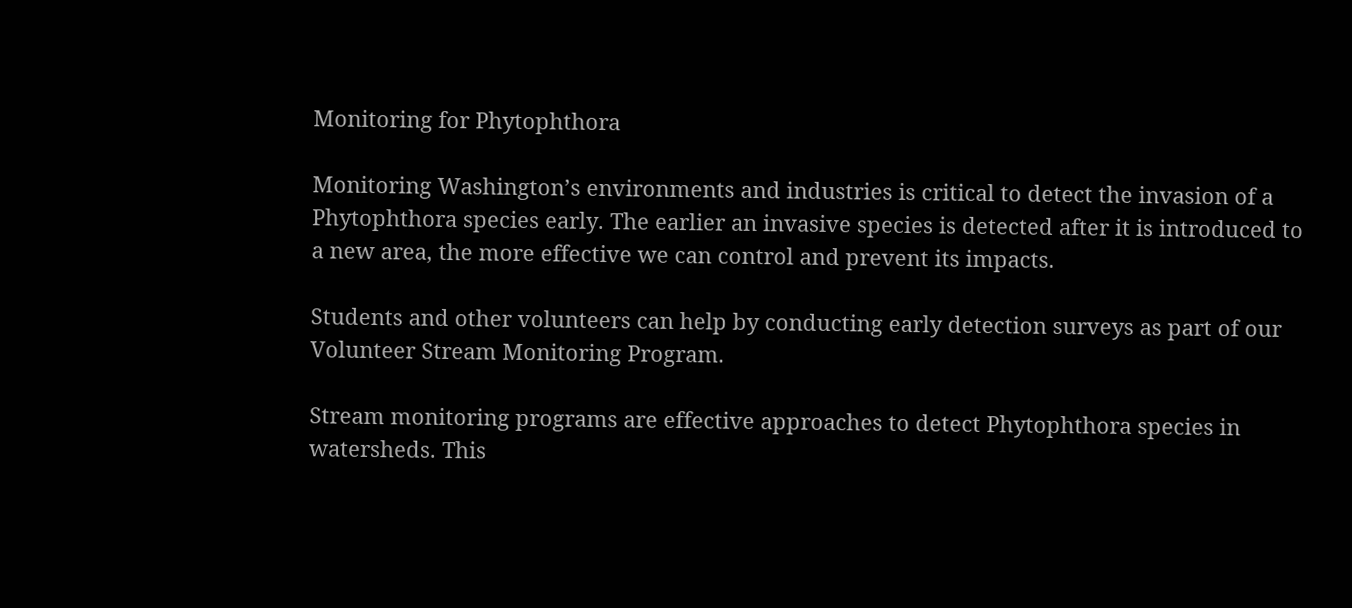Monitoring for Phytophthora

Monitoring Washington’s environments and industries is critical to detect the invasion of a Phytophthora species early. The earlier an invasive species is detected after it is introduced to a new area, the more effective we can control and prevent its impacts.

Students and other volunteers can help by conducting early detection surveys as part of our Volunteer Stream Monitoring Program.

Stream monitoring programs are effective approaches to detect Phytophthora species in watersheds. This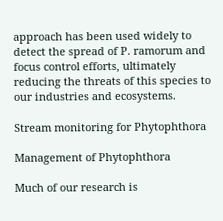approach has been used widely to detect the spread of P. ramorum and focus control efforts, ultimately reducing the threats of this species to our industries and ecosystems.

Stream monitoring for Phytophthora

Management of Phytophthora

Much of our research is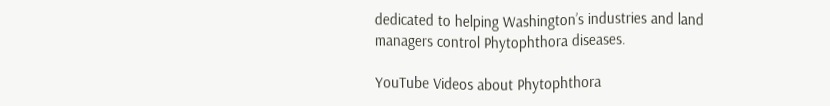dedicated to helping Washington’s industries and land managers control Phytophthora diseases.

YouTube Videos about Phytophthora